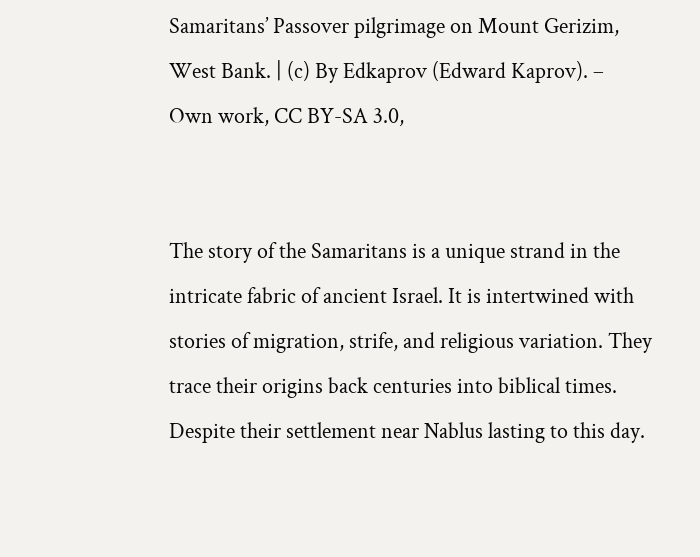Samaritans’ Passover pilgrimage on Mount Gerizim, West Bank. | (c) By Edkaprov (Edward Kaprov). – Own work, CC BY-SA 3.0,


The story of the Samaritans is a unique strand in the intricate fabric of ancient Israel. It is intertwined with stories of migration, strife, and religious variation. They trace their origins back centuries into biblical times. Despite their settlement near Nablus lasting to this day.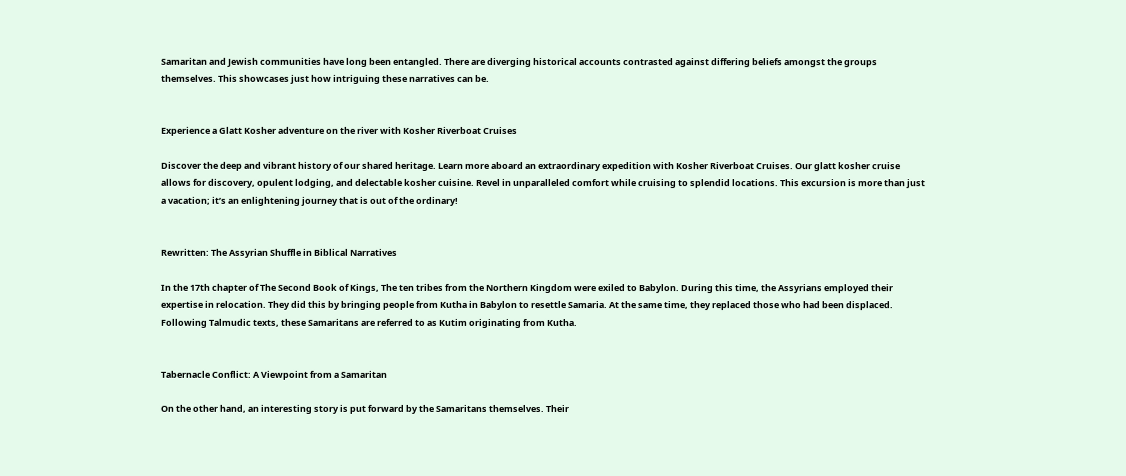Samaritan and Jewish communities have long been entangled. There are diverging historical accounts contrasted against differing beliefs amongst the groups themselves. This showcases just how intriguing these narratives can be.


Experience a Glatt Kosher adventure on the river with Kosher Riverboat Cruises

Discover the deep and vibrant history of our shared heritage. Learn more aboard an extraordinary expedition with Kosher Riverboat Cruises. Our glatt kosher cruise allows for discovery, opulent lodging, and delectable kosher cuisine. Revel in unparalleled comfort while cruising to splendid locations. This excursion is more than just a vacation; it’s an enlightening journey that is out of the ordinary!


Rewritten: The Assyrian Shuffle in Biblical Narratives

In the 17th chapter of The Second Book of Kings, The ten tribes from the Northern Kingdom were exiled to Babylon. During this time, the Assyrians employed their expertise in relocation. They did this by bringing people from Kutha in Babylon to resettle Samaria. At the same time, they replaced those who had been displaced. Following Talmudic texts, these Samaritans are referred to as Kutim originating from Kutha.


Tabernacle Conflict: A Viewpoint from a Samaritan

On the other hand, an interesting story is put forward by the Samaritans themselves. Their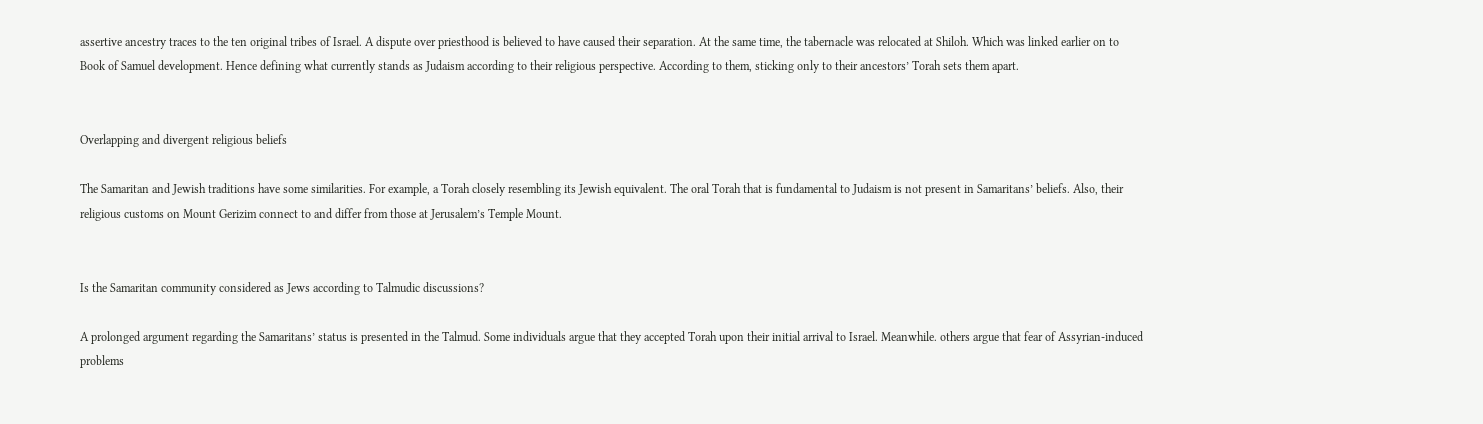assertive ancestry traces to the ten original tribes of Israel. A dispute over priesthood is believed to have caused their separation. At the same time, the tabernacle was relocated at Shiloh. Which was linked earlier on to Book of Samuel development. Hence defining what currently stands as Judaism according to their religious perspective. According to them, sticking only to their ancestors’ Torah sets them apart.


Overlapping and divergent religious beliefs

The Samaritan and Jewish traditions have some similarities. For example, a Torah closely resembling its Jewish equivalent. The oral Torah that is fundamental to Judaism is not present in Samaritans’ beliefs. Also, their religious customs on Mount Gerizim connect to and differ from those at Jerusalem’s Temple Mount.


Is the Samaritan community considered as Jews according to Talmudic discussions?

A prolonged argument regarding the Samaritans’ status is presented in the Talmud. Some individuals argue that they accepted Torah upon their initial arrival to Israel. Meanwhile. others argue that fear of Assyrian-induced problems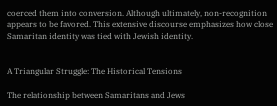coerced them into conversion. Although ultimately, non-recognition appears to be favored. This extensive discourse emphasizes how close Samaritan identity was tied with Jewish identity.


A Triangular Struggle: The Historical Tensions

The relationship between Samaritans and Jews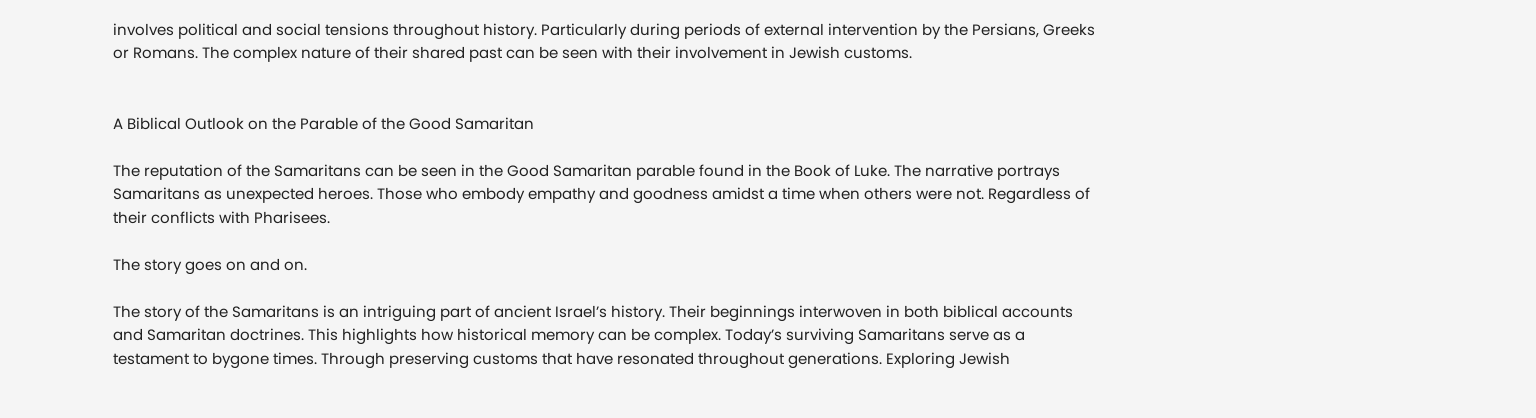involves political and social tensions throughout history. Particularly during periods of external intervention by the Persians, Greeks or Romans. The complex nature of their shared past can be seen with their involvement in Jewish customs.


A Biblical Outlook on the Parable of the Good Samaritan

The reputation of the Samaritans can be seen in the Good Samaritan parable found in the Book of Luke. The narrative portrays Samaritans as unexpected heroes. Those who embody empathy and goodness amidst a time when others were not. Regardless of their conflicts with Pharisees.

The story goes on and on.

The story of the Samaritans is an intriguing part of ancient Israel’s history. Their beginnings interwoven in both biblical accounts and Samaritan doctrines. This highlights how historical memory can be complex. Today’s surviving Samaritans serve as a testament to bygone times. Through preserving customs that have resonated throughout generations. Exploring Jewish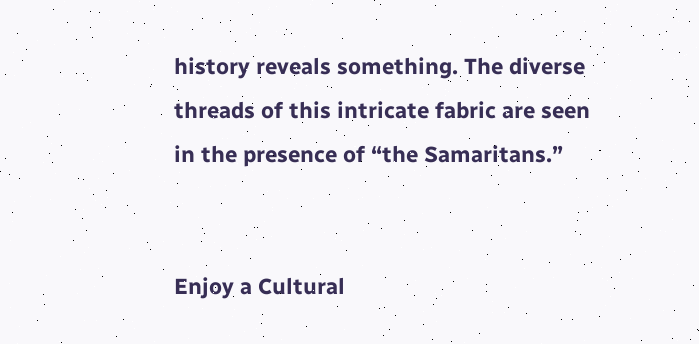history reveals something. The diverse threads of this intricate fabric are seen in the presence of “the Samaritans.”


Enjoy a Cultural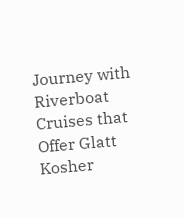Journey with Riverboat Cruises that Offer Glatt Kosher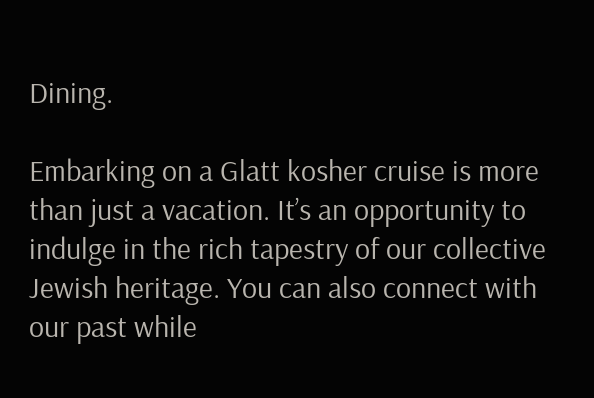Dining.

Embarking on a Glatt kosher cruise is more than just a vacation. It’s an opportunity to indulge in the rich tapestry of our collective Jewish heritage. You can also connect with our past while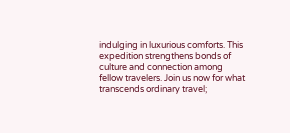indulging in luxurious comforts. This expedition strengthens bonds of culture and connection among fellow travelers. Join us now for what transcends ordinary travel;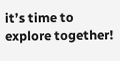it’s time to explore together!